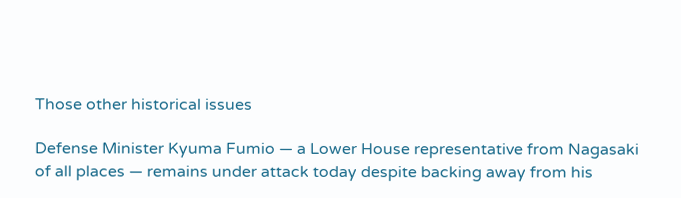Those other historical issues

Defense Minister Kyuma Fumio — a Lower House representative from Nagasaki of all places — remains under attack today despite backing away from his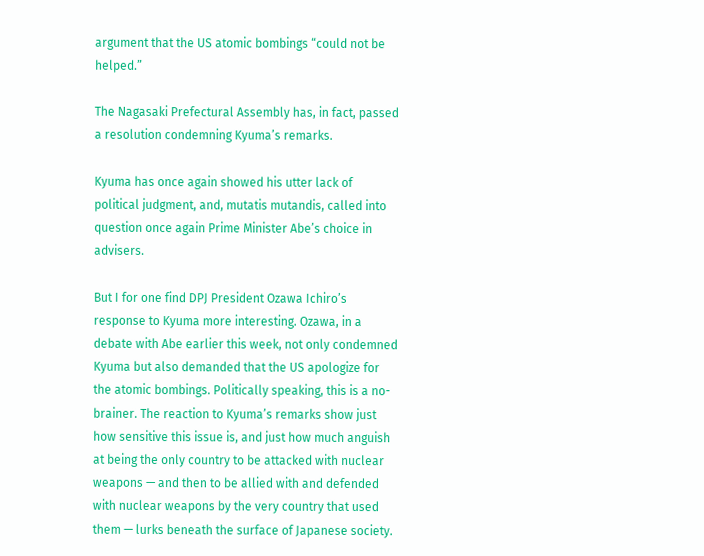argument that the US atomic bombings “could not be helped.”

The Nagasaki Prefectural Assembly has, in fact, passed a resolution condemning Kyuma’s remarks.

Kyuma has once again showed his utter lack of political judgment, and, mutatis mutandis, called into question once again Prime Minister Abe’s choice in advisers.

But I for one find DPJ President Ozawa Ichiro’s response to Kyuma more interesting. Ozawa, in a debate with Abe earlier this week, not only condemned Kyuma but also demanded that the US apologize for the atomic bombings. Politically speaking, this is a no-brainer. The reaction to Kyuma’s remarks show just how sensitive this issue is, and just how much anguish at being the only country to be attacked with nuclear weapons — and then to be allied with and defended with nuclear weapons by the very country that used them — lurks beneath the surface of Japanese society.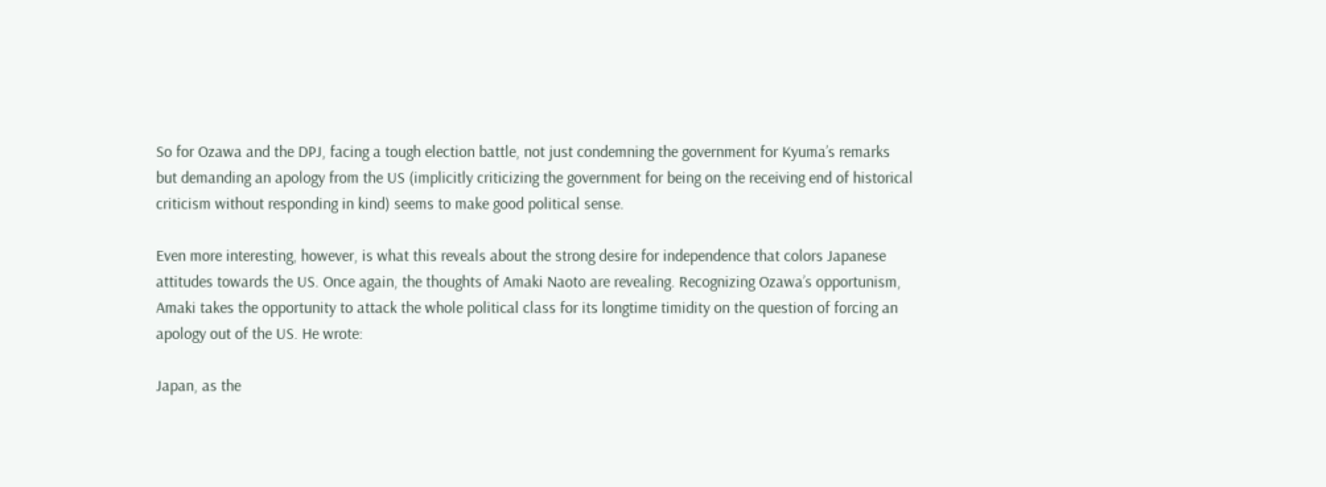So for Ozawa and the DPJ, facing a tough election battle, not just condemning the government for Kyuma’s remarks but demanding an apology from the US (implicitly criticizing the government for being on the receiving end of historical criticism without responding in kind) seems to make good political sense.

Even more interesting, however, is what this reveals about the strong desire for independence that colors Japanese attitudes towards the US. Once again, the thoughts of Amaki Naoto are revealing. Recognizing Ozawa’s opportunism, Amaki takes the opportunity to attack the whole political class for its longtime timidity on the question of forcing an apology out of the US. He wrote:

Japan, as the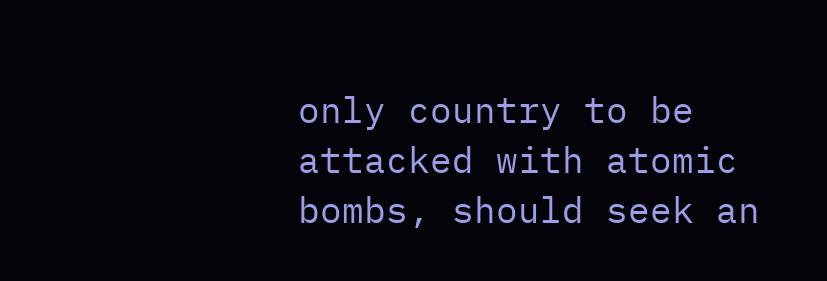only country to be attacked with atomic bombs, should seek an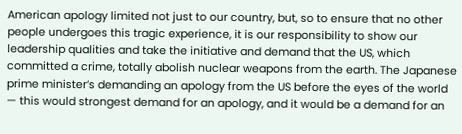American apology limited not just to our country, but, so to ensure that no other people undergoes this tragic experience, it is our responsibility to show our leadership qualities and take the initiative and demand that the US, which committed a crime, totally abolish nuclear weapons from the earth. The Japanese prime minister’s demanding an apology from the US before the eyes of the world — this would strongest demand for an apology, and it would be a demand for an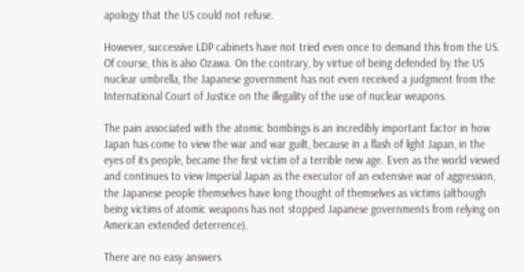apology that the US could not refuse.

However, successive LDP cabinets have not tried even once to demand this from the US. Of course, this is also Ozawa. On the contrary, by virtue of being defended by the US nuclear umbrella, the Japanese government has not even received a judgment from the International Court of Justice on the illegality of the use of nuclear weapons.

The pain associated with the atomic bombings is an incredibly important factor in how Japan has come to view the war and war guilt, because in a flash of light Japan, in the eyes of its people, became the first victim of a terrible new age. Even as the world viewed and continues to view Imperial Japan as the executor of an extensive war of aggression, the Japanese people themselves have long thought of themselves as victims (although being victims of atomic weapons has not stopped Japanese governments from relying on American extended deterrence).

There are no easy answers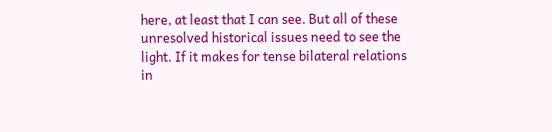here, at least that I can see. But all of these unresolved historical issues need to see the light. If it makes for tense bilateral relations in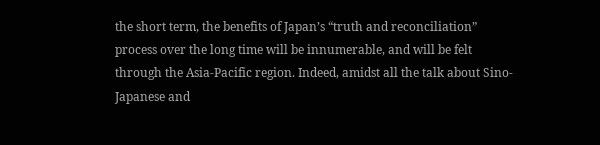the short term, the benefits of Japan’s “truth and reconciliation” process over the long time will be innumerable, and will be felt through the Asia-Pacific region. Indeed, amidst all the talk about Sino-Japanese and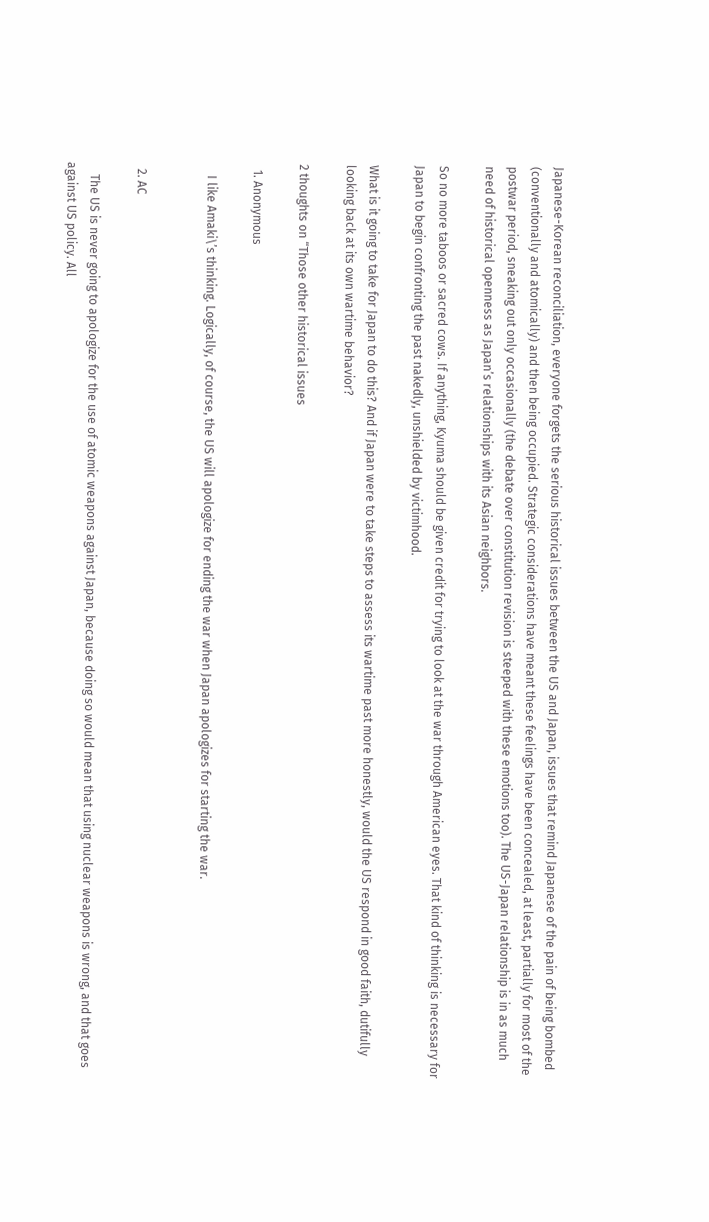Japanese-Korean reconciliation, everyone forgets the serious historical issues between the US and Japan, issues that remind Japanese of the pain of being bombed (conventionally and atomically) and then being occupied. Strategic considerations have meant these feelings have been concealed, at least, partially for most of the postwar period, sneaking out only occasionally (the debate over constitution revision is steeped with these emotions too). The US-Japan relationship is in as much need of historical openness as Japan’s relationships with its Asian neighbors.

So no more taboos or sacred cows. If anything, Kyuma should be given credit for trying to look at the war through American eyes. That kind of thinking is necessary for Japan to begin confronting the past nakedly, unshielded by victimhood.

What is it going to take for Japan to do this? And if Japan were to take steps to assess its wartime past more honestly, would the US respond in good faith, dutifully looking back at its own wartime behavior?

2 thoughts on “Those other historical issues

  1. Anonymous

    I like Amaki\’s thinking. Logically, of course, the US will apologize for ending the war when Japan apologizes for starting the war.


  2. AC

    The US is never going to apologize for the use of atomic weapons against Japan, because doing so would mean that using nuclear weapons is wrong, and that goes against US policy. All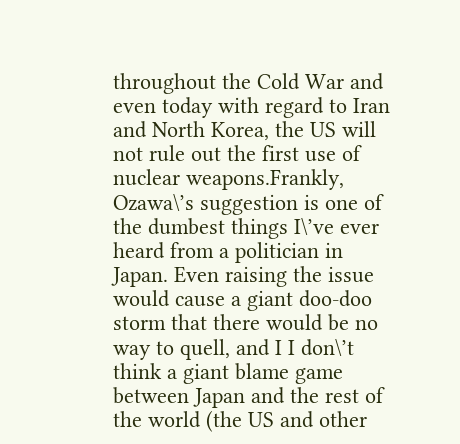throughout the Cold War and even today with regard to Iran and North Korea, the US will not rule out the first use of nuclear weapons.Frankly, Ozawa\’s suggestion is one of the dumbest things I\’ve ever heard from a politician in Japan. Even raising the issue would cause a giant doo-doo storm that there would be no way to quell, and I I don\’t think a giant blame game between Japan and the rest of the world (the US and other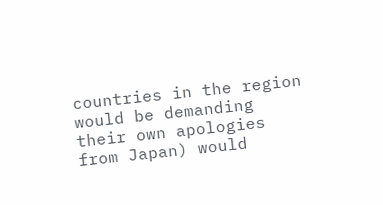countries in the region would be demanding their own apologies from Japan) would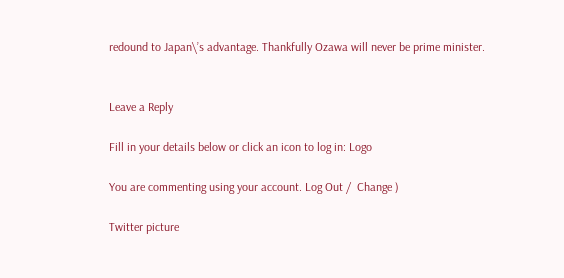redound to Japan\’s advantage. Thankfully Ozawa will never be prime minister.


Leave a Reply

Fill in your details below or click an icon to log in: Logo

You are commenting using your account. Log Out /  Change )

Twitter picture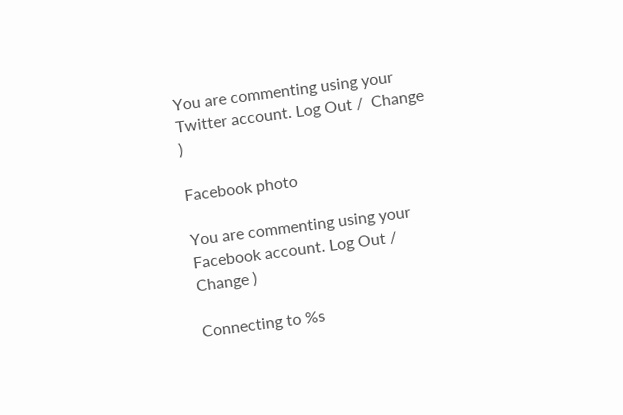You are commenting using your Twitter account. Log Out /  Change )

Facebook photo

You are commenting using your Facebook account. Log Out /  Change )

Connecting to %s